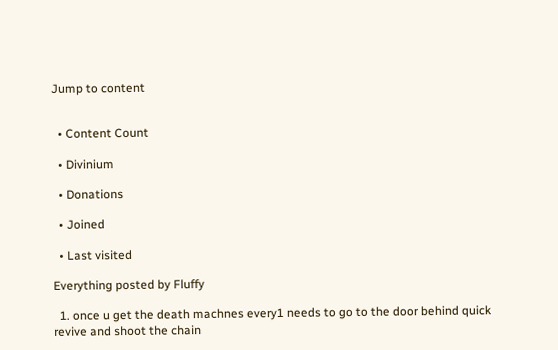Jump to content


  • Content Count

  • Divinium

  • Donations

  • Joined

  • Last visited

Everything posted by Fluffy

  1. once u get the death machnes every1 needs to go to the door behind quick revive and shoot the chain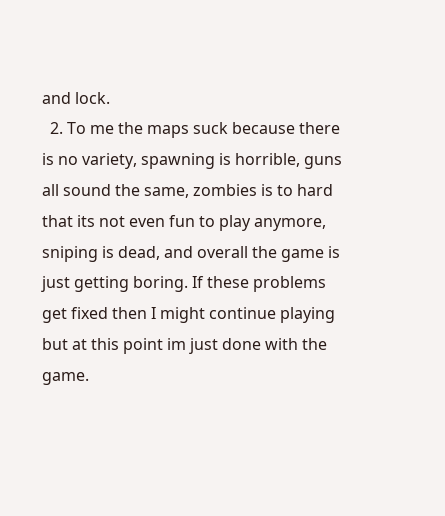and lock.
  2. To me the maps suck because there is no variety, spawning is horrible, guns all sound the same, zombies is to hard that its not even fun to play anymore, sniping is dead, and overall the game is just getting boring. If these problems get fixed then I might continue playing but at this point im just done with the game.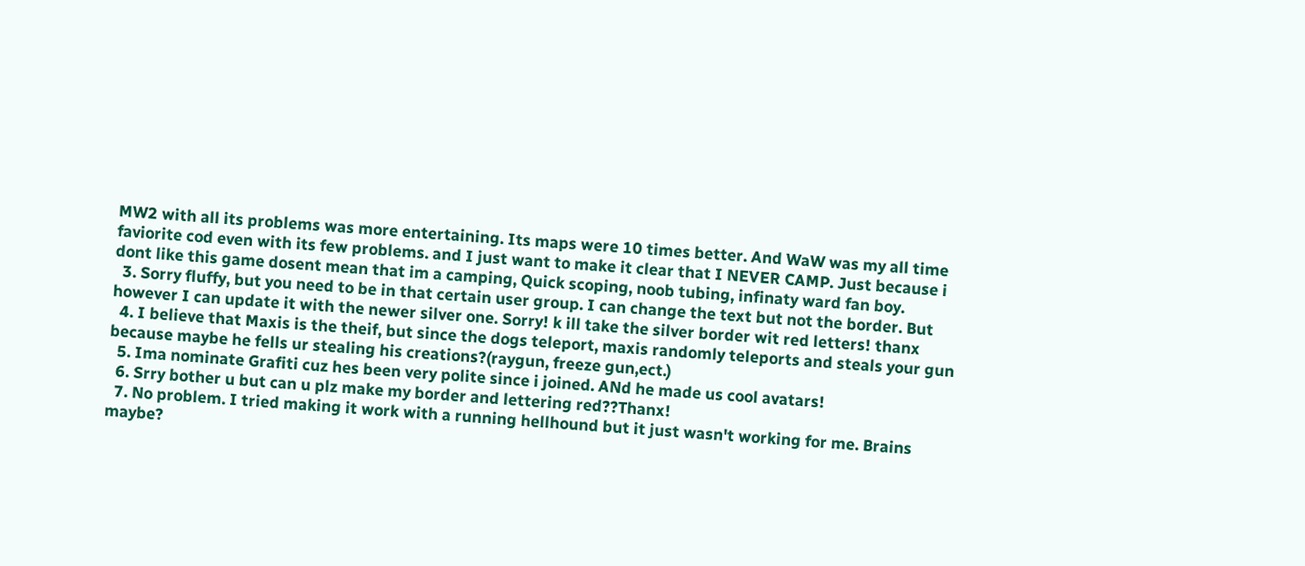MW2 with all its problems was more entertaining. Its maps were 10 times better. And WaW was my all time faviorite cod even with its few problems. and I just want to make it clear that I NEVER CAMP. Just because i dont like this game dosent mean that im a camping, Quick scoping, noob tubing, infinaty ward fan boy.
  3. Sorry fluffy, but you need to be in that certain user group. I can change the text but not the border. But however I can update it with the newer silver one. Sorry! k ill take the silver border wit red letters! thanx
  4. I believe that Maxis is the theif, but since the dogs teleport, maxis randomly teleports and steals your gun because maybe he fells ur stealing his creations?(raygun, freeze gun,ect.)
  5. Ima nominate Grafiti cuz hes been very polite since i joined. ANd he made us cool avatars!
  6. Srry bother u but can u plz make my border and lettering red??Thanx!
  7. No problem. I tried making it work with a running hellhound but it just wasn't working for me. Brains maybe?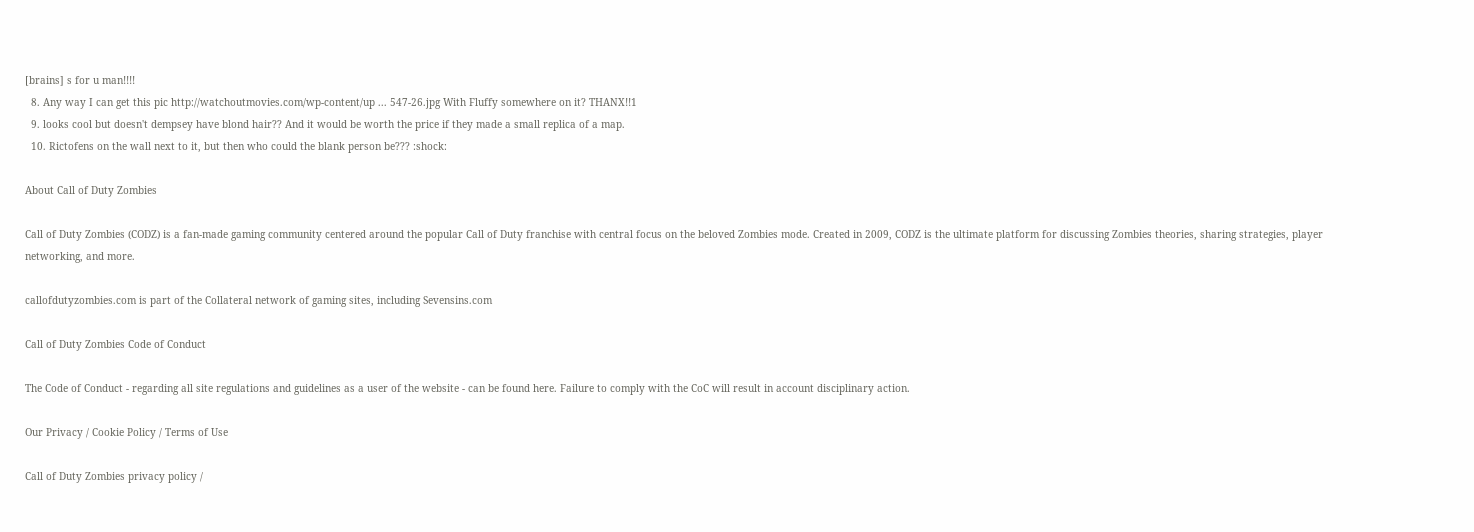[brains] s for u man!!!!
  8. Any way I can get this pic http://watchoutmovies.com/wp-content/up ... 547-26.jpg With Fluffy somewhere on it? THANX!!1
  9. looks cool but doesn't dempsey have blond hair?? And it would be worth the price if they made a small replica of a map.
  10. Rictofens on the wall next to it, but then who could the blank person be??? :shock:

About Call of Duty Zombies

Call of Duty Zombies (CODZ) is a fan-made gaming community centered around the popular Call of Duty franchise with central focus on the beloved Zombies mode. Created in 2009, CODZ is the ultimate platform for discussing Zombies theories, sharing strategies, player networking, and more.

callofdutyzombies.com is part of the Collateral network of gaming sites, including Sevensins.com

Call of Duty Zombies Code of Conduct

The Code of Conduct - regarding all site regulations and guidelines as a user of the website - can be found here. Failure to comply with the CoC will result in account disciplinary action.

Our Privacy / Cookie Policy / Terms of Use

Call of Duty Zombies privacy policy /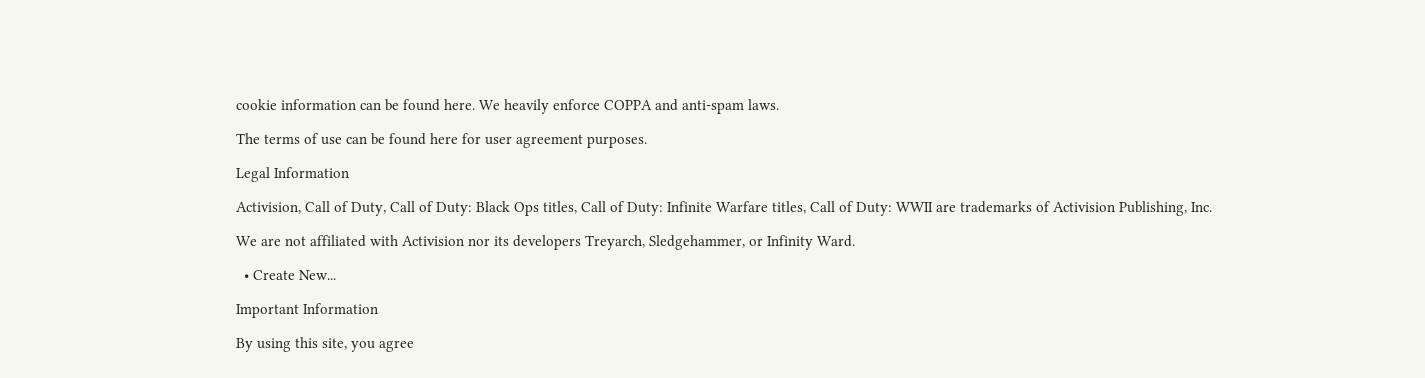cookie information can be found here. We heavily enforce COPPA and anti-spam laws.

The terms of use can be found here for user agreement purposes.

Legal Information

Activision, Call of Duty, Call of Duty: Black Ops titles, Call of Duty: Infinite Warfare titles, Call of Duty: WWII are trademarks of Activision Publishing, Inc.

We are not affiliated with Activision nor its developers Treyarch, Sledgehammer, or Infinity Ward.

  • Create New...

Important Information

By using this site, you agree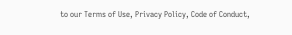to our Terms of Use, Privacy Policy, Code of Conduct,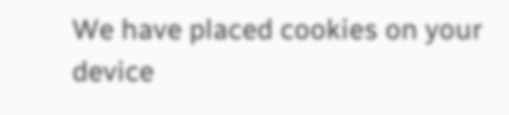We have placed cookies on your device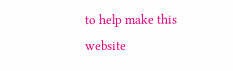to help make this website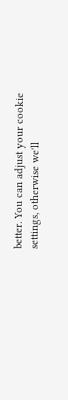better. You can adjust your cookie settings, otherwise we'll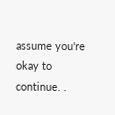assume you're okay to continue. .